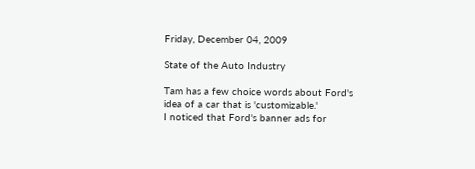Friday, December 04, 2009

State of the Auto Industry

Tam has a few choice words about Ford's idea of a car that is 'customizable.'
I noticed that Ford's banner ads for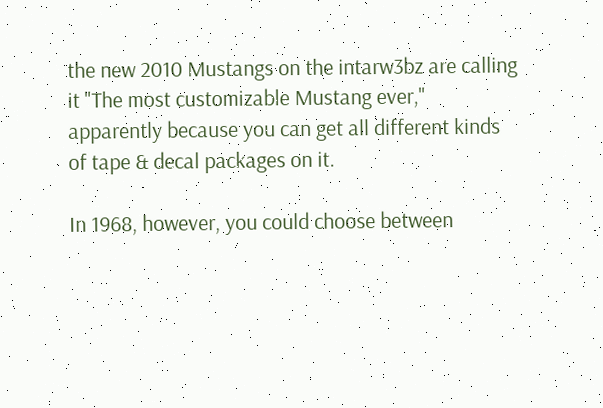the new 2010 Mustangs on the intarw3bz are calling it "The most customizable Mustang ever," apparently because you can get all different kinds of tape & decal packages on it.

In 1968, however, you could choose between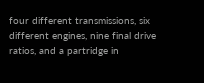four different transmissions, six different engines, nine final drive ratios, and a partridge in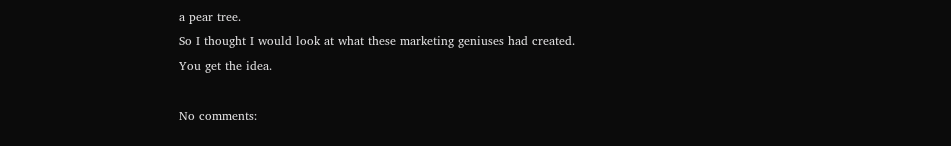a pear tree.
So I thought I would look at what these marketing geniuses had created.
You get the idea.

No comments: